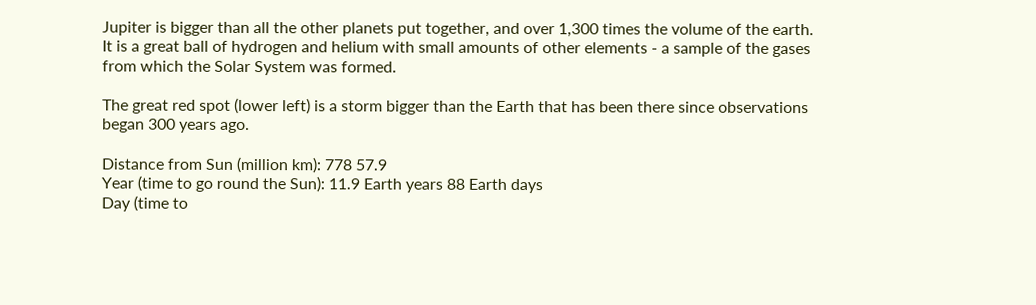Jupiter is bigger than all the other planets put together, and over 1,300 times the volume of the earth. It is a great ball of hydrogen and helium with small amounts of other elements - a sample of the gases from which the Solar System was formed.

The great red spot (lower left) is a storm bigger than the Earth that has been there since observations began 300 years ago.

Distance from Sun (million km): 778 57.9
Year (time to go round the Sun): 11.9 Earth years 88 Earth days
Day (time to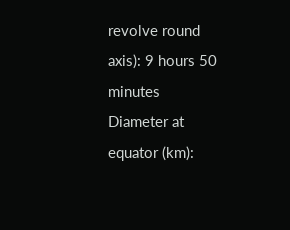revolve round axis): 9 hours 50 minutes
Diameter at equator (km):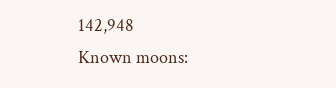142,948
Known moons: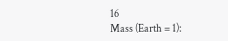16
Mass (Earth = 1):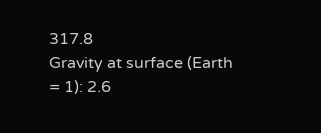317.8
Gravity at surface (Earth = 1): 2.6